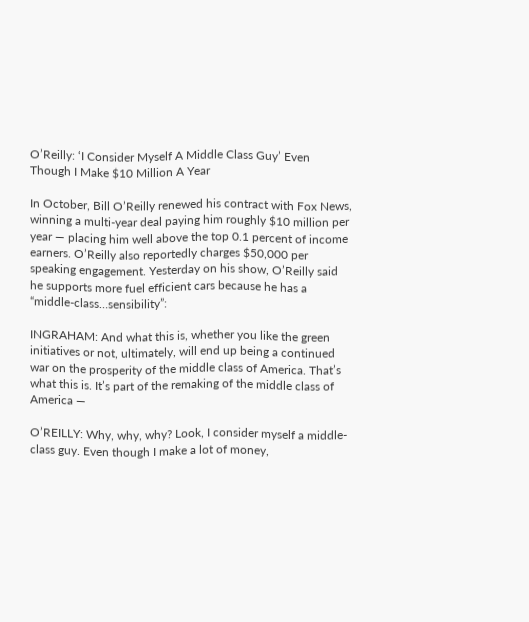O’Reilly: ‘I Consider Myself A Middle Class Guy’ Even Though I Make $10 Million A Year

In October, Bill O’Reilly renewed his contract with Fox News, winning a multi-year deal paying him roughly $10 million per year — placing him well above the top 0.1 percent of income earners. O’Reilly also reportedly charges $50,000 per speaking engagement. Yesterday on his show, O’Reilly said he supports more fuel efficient cars because he has a “middle-class…sensibility”:

INGRAHAM: And what this is, whether you like the green initiatives or not, ultimately, will end up being a continued war on the prosperity of the middle class of America. That’s what this is. It’s part of the remaking of the middle class of America —

O’REILLY: Why, why, why? Look, I consider myself a middle-class guy. Even though I make a lot of money,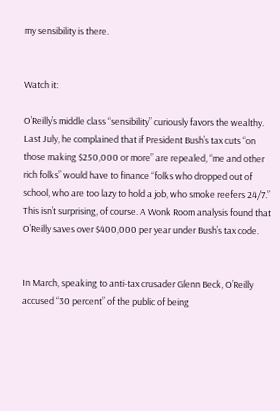my sensibility is there.


Watch it:

O’Reilly’s middle class “sensibility” curiously favors the wealthy. Last July, he complained that if President Bush’s tax cuts “on those making $250,000 or more” are repealed, “me and other rich folks” would have to finance “folks who dropped out of school, who are too lazy to hold a job, who smoke reefers 24/7.” This isn’t surprising, of course. A Wonk Room analysis found that O’Reilly saves over $400,000 per year under Bush’s tax code.


In March, speaking to anti-tax crusader Glenn Beck, O’Reilly accused “30 percent” of the public of being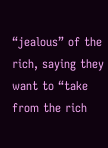“jealous” of the rich, saying they want to “take from the rich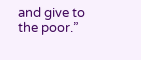and give to the poor.”